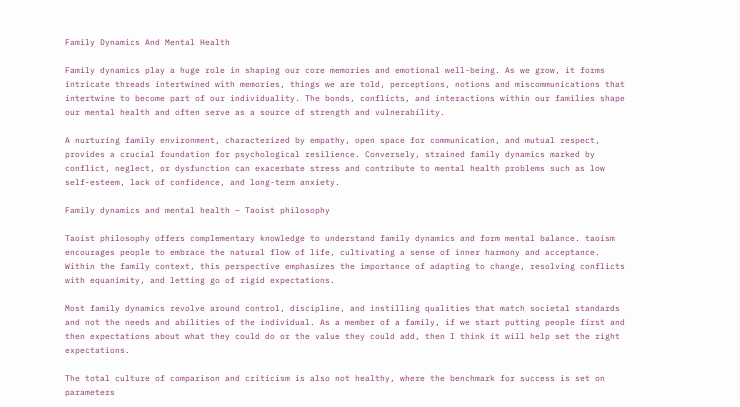Family Dynamics And Mental Health

Family dynamics play a huge role in shaping our core memories and emotional well-being. As we grow, it forms intricate threads intertwined with memories, things we are told, perceptions, notions and miscommunications that intertwine to become part of our individuality. The bonds, conflicts, and interactions within our families shape our mental health and often serve as a source of strength and vulnerability.

A nurturing family environment, characterized by empathy, open space for communication, and mutual respect, provides a crucial foundation for psychological resilience. Conversely, strained family dynamics marked by conflict, neglect, or dysfunction can exacerbate stress and contribute to mental health problems such as low self-esteem, lack of confidence, and long-term anxiety.

Family dynamics and mental health – Taoist philosophy

Taoist philosophy offers complementary knowledge to understand family dynamics and form mental balance. taoism encourages people to embrace the natural flow of life, cultivating a sense of inner harmony and acceptance. Within the family context, this perspective emphasizes the importance of adapting to change, resolving conflicts with equanimity, and letting go of rigid expectations.

Most family dynamics revolve around control, discipline, and instilling qualities that match societal standards and not the needs and abilities of the individual. As a member of a family, if we start putting people first and then expectations about what they could do or the value they could add, then I think it will help set the right expectations.

The total culture of comparison and criticism is also not healthy, where the benchmark for success is set on parameters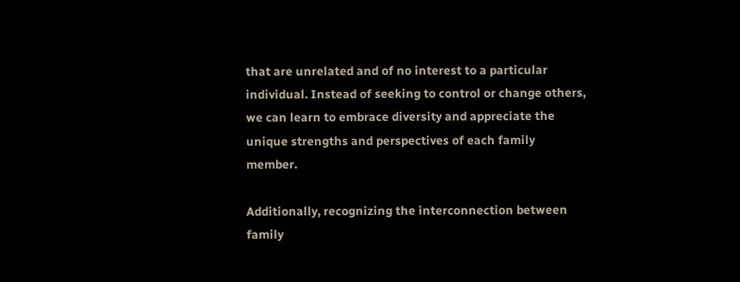that are unrelated and of no interest to a particular individual. Instead of seeking to control or change others, we can learn to embrace diversity and appreciate the unique strengths and perspectives of each family member.

Additionally, recognizing the interconnection between family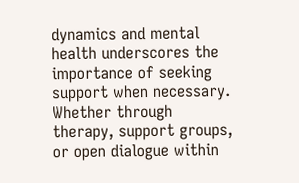dynamics and mental health underscores the importance of seeking support when necessary. Whether through therapy, support groups, or open dialogue within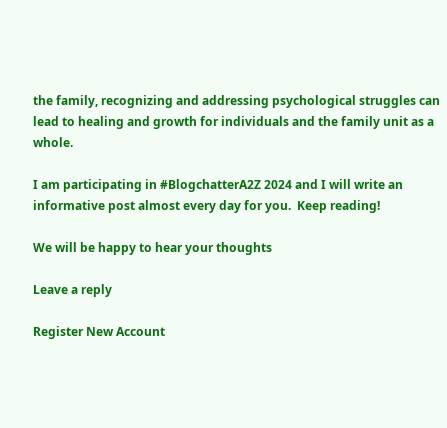the family, recognizing and addressing psychological struggles can lead to healing and growth for individuals and the family unit as a whole.

I am participating in #BlogchatterA2Z 2024 and I will write an informative post almost every day for you.  Keep reading!

We will be happy to hear your thoughts

Leave a reply

Register New Account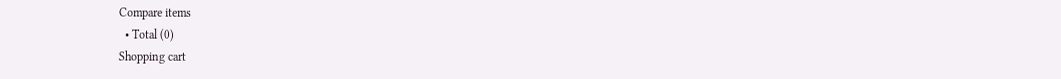Compare items
  • Total (0)
Shopping cart